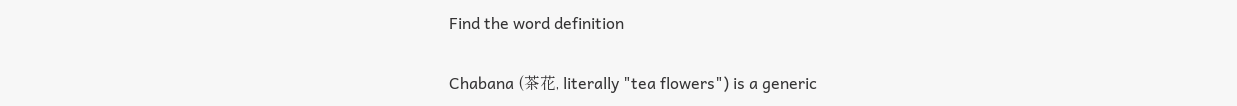Find the word definition


Chabana (茶花, literally "tea flowers") is a generic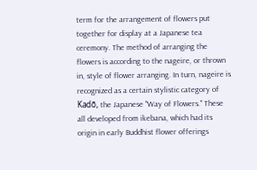term for the arrangement of flowers put together for display at a Japanese tea ceremony. The method of arranging the flowers is according to the nageire, or thrown in, style of flower arranging. In turn, nageire is recognized as a certain stylistic category of Kadō, the Japanese "Way of Flowers." These all developed from ikebana, which had its origin in early Buddhist flower offerings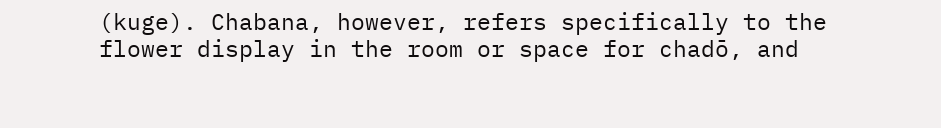(kuge). Chabana, however, refers specifically to the flower display in the room or space for chadō, and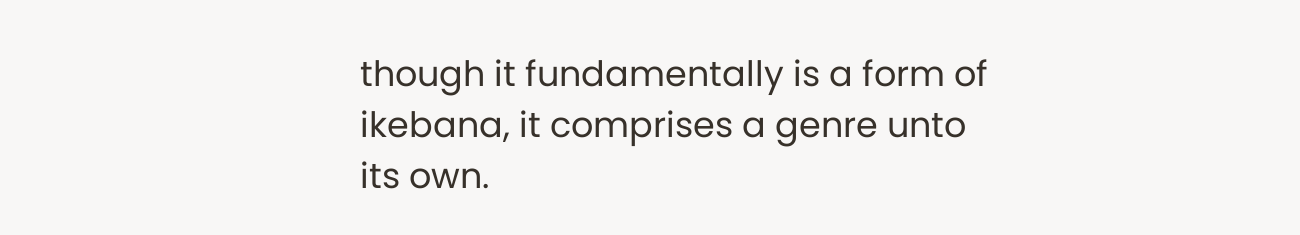though it fundamentally is a form of ikebana, it comprises a genre unto its own.